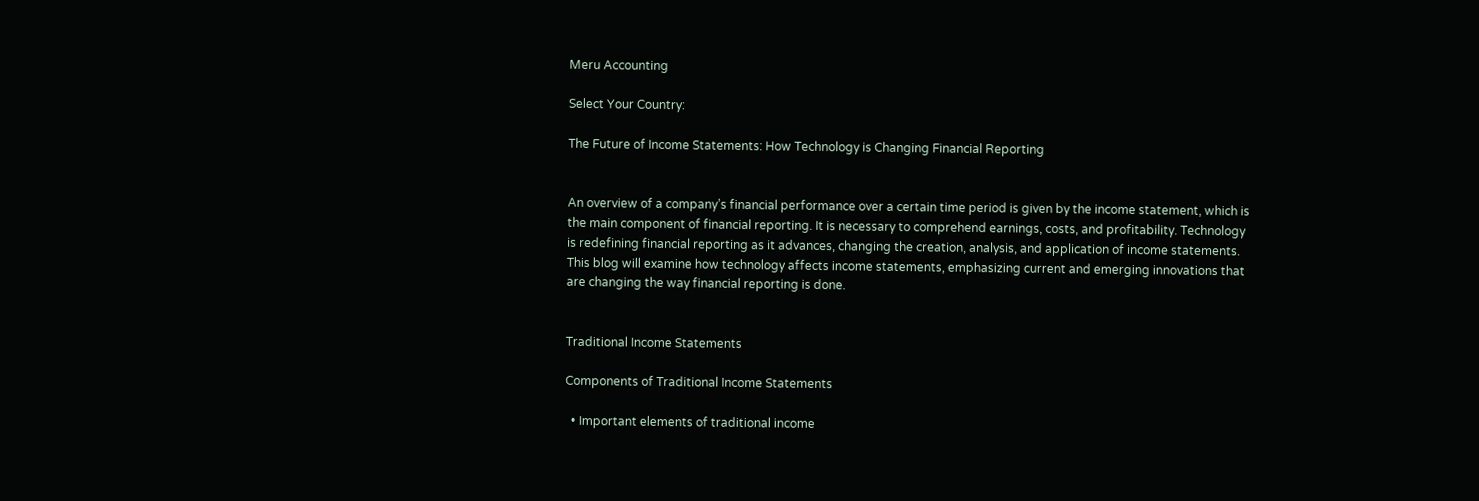Meru Accounting

Select Your Country:

The Future of Income Statements: How Technology is Changing Financial Reporting


An overview of a company’s financial performance over a certain time period is given by the income statement, which is the main component of financial reporting. It is necessary to comprehend earnings, costs, and profitability. Technology is redefining financial reporting as it advances, changing the creation, analysis, and application of income statements. This blog will examine how technology affects income statements, emphasizing current and emerging innovations that are changing the way financial reporting is done.


Traditional Income Statements

Components of Traditional Income Statements

  • Important elements of traditional income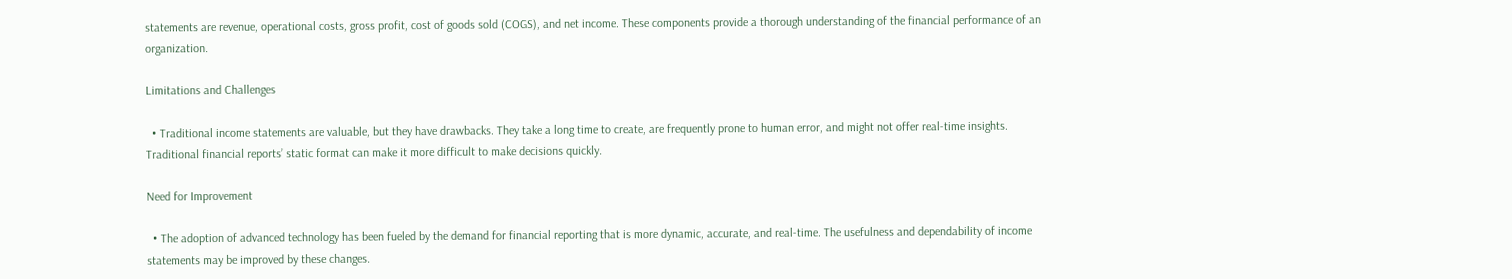statements are revenue, operational costs, gross profit, cost of goods sold (COGS), and net income. These components provide a thorough understanding of the financial performance of an organization.

Limitations and Challenges

  • Traditional income statements are valuable, but they have drawbacks. They take a long time to create, are frequently prone to human error, and might not offer real-time insights. Traditional financial reports’ static format can make it more difficult to make decisions quickly.

Need for Improvement

  • The adoption of advanced technology has been fueled by the demand for financial reporting that is more dynamic, accurate, and real-time. The usefulness and dependability of income statements may be improved by these changes.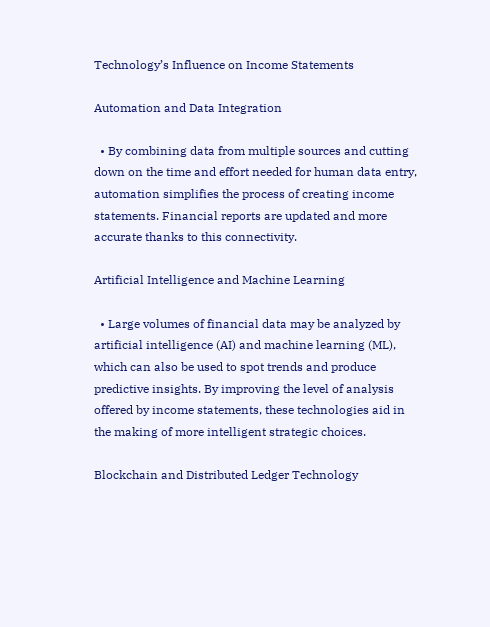Technology’s Influence on Income Statements

Automation and Data Integration

  • By combining data from multiple sources and cutting down on the time and effort needed for human data entry, automation simplifies the process of creating income statements. Financial reports are updated and more accurate thanks to this connectivity.

Artificial Intelligence and Machine Learning

  • Large volumes of financial data may be analyzed by artificial intelligence (AI) and machine learning (ML), which can also be used to spot trends and produce predictive insights. By improving the level of analysis offered by income statements, these technologies aid in the making of more intelligent strategic choices.

Blockchain and Distributed Ledger Technology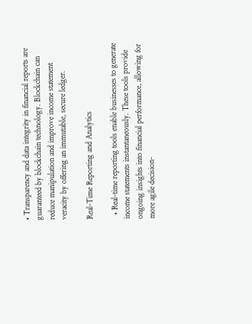• Transparency and data integrity in financial reports are guaranteed by blockchain technology. Blockchain can reduce manipulation and improve income statement veracity by offering an immutable, secure ledger.

Real-Time Reporting and Analytics

  • Real-time reporting tools enable businesses to generate income statements instantaneously. These tools provide ongoing insights into financial performance, allowing for more agile decision-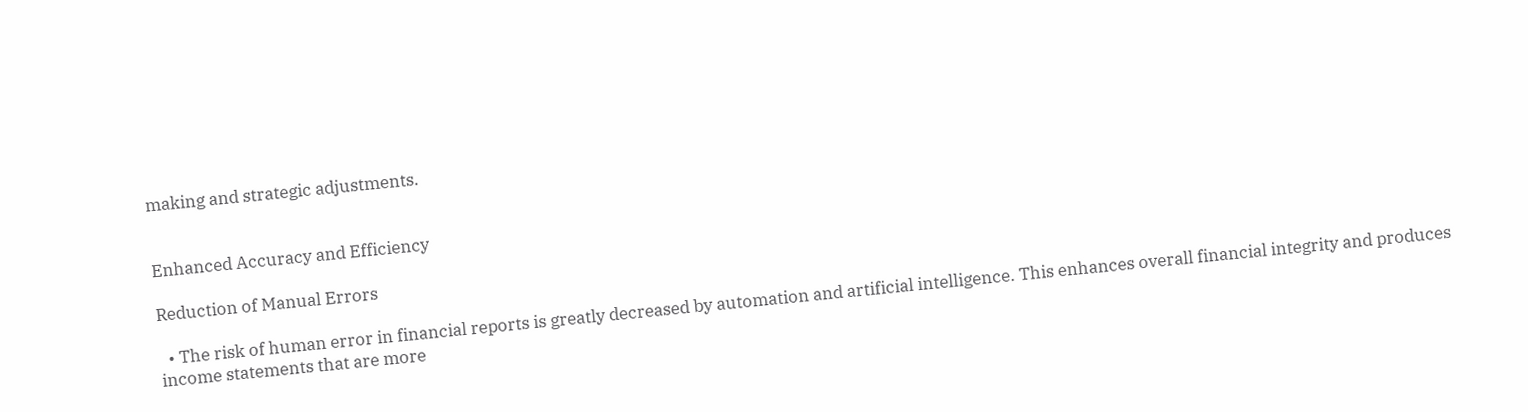making and strategic adjustments.


Enhanced Accuracy and Efficiency

Reduction of Manual Errors

  • The risk of human error in financial reports is greatly decreased by automation and artificial intelligence. This enhances overall financial integrity and produces income statements that are more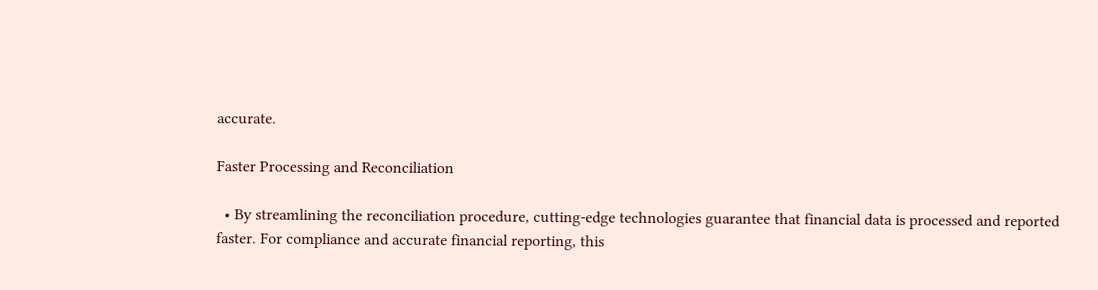accurate.

Faster Processing and Reconciliation

  • By streamlining the reconciliation procedure, cutting-edge technologies guarantee that financial data is processed and reported faster. For compliance and accurate financial reporting, this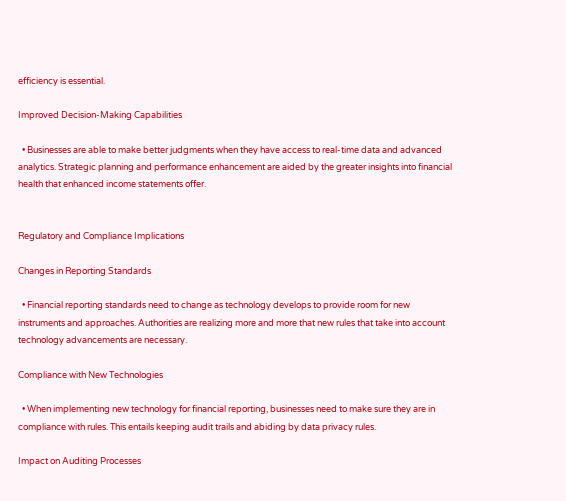efficiency is essential.

Improved Decision-Making Capabilities

  • Businesses are able to make better judgments when they have access to real-time data and advanced analytics. Strategic planning and performance enhancement are aided by the greater insights into financial health that enhanced income statements offer.


Regulatory and Compliance Implications

Changes in Reporting Standards

  • Financial reporting standards need to change as technology develops to provide room for new instruments and approaches. Authorities are realizing more and more that new rules that take into account technology advancements are necessary.

Compliance with New Technologies

  • When implementing new technology for financial reporting, businesses need to make sure they are in compliance with rules. This entails keeping audit trails and abiding by data privacy rules.

Impact on Auditing Processes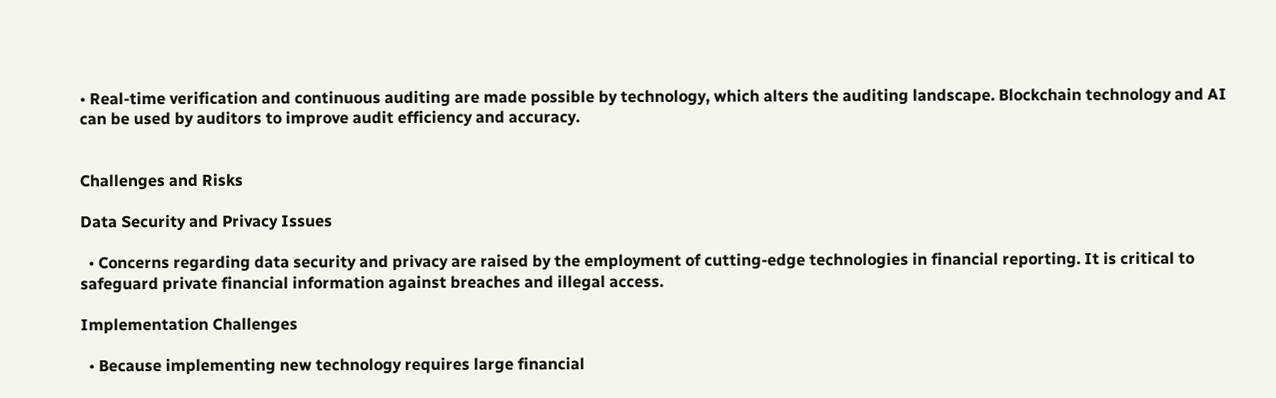• Real-time verification and continuous auditing are made possible by technology, which alters the auditing landscape. Blockchain technology and AI can be used by auditors to improve audit efficiency and accuracy.


Challenges and Risks

Data Security and Privacy Issues

  • Concerns regarding data security and privacy are raised by the employment of cutting-edge technologies in financial reporting. It is critical to safeguard private financial information against breaches and illegal access.

Implementation Challenges

  • Because implementing new technology requires large financial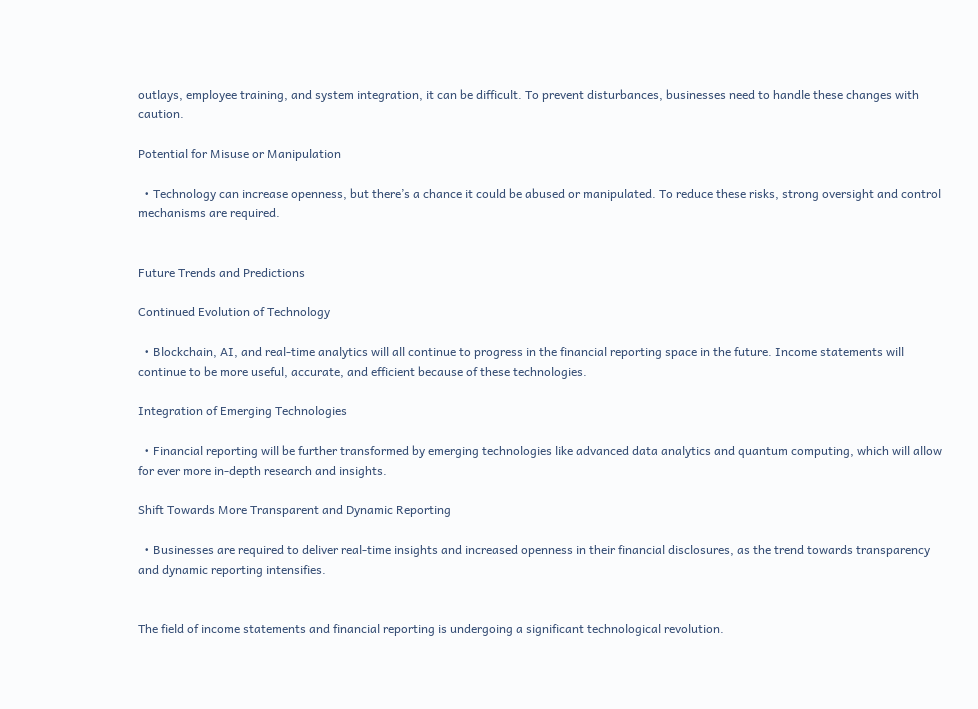outlays, employee training, and system integration, it can be difficult. To prevent disturbances, businesses need to handle these changes with caution.

Potential for Misuse or Manipulation

  • Technology can increase openness, but there’s a chance it could be abused or manipulated. To reduce these risks, strong oversight and control mechanisms are required.


Future Trends and Predictions

Continued Evolution of Technology

  • Blockchain, AI, and real-time analytics will all continue to progress in the financial reporting space in the future. Income statements will continue to be more useful, accurate, and efficient because of these technologies.

Integration of Emerging Technologies

  • Financial reporting will be further transformed by emerging technologies like advanced data analytics and quantum computing, which will allow for ever more in-depth research and insights.

Shift Towards More Transparent and Dynamic Reporting

  • Businesses are required to deliver real-time insights and increased openness in their financial disclosures, as the trend towards transparency and dynamic reporting intensifies.


The field of income statements and financial reporting is undergoing a significant technological revolution.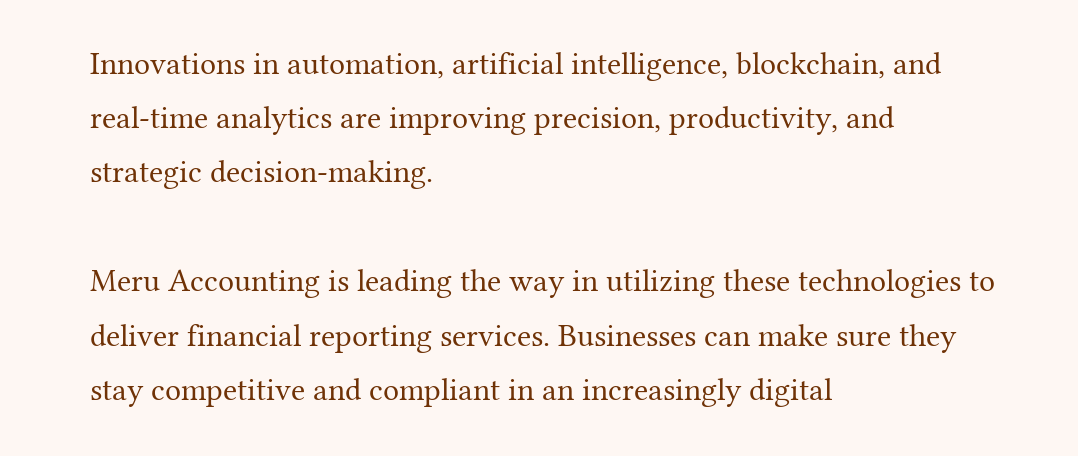Innovations in automation, artificial intelligence, blockchain, and real-time analytics are improving precision, productivity, and strategic decision-making.

Meru Accounting is leading the way in utilizing these technologies to deliver financial reporting services. Businesses can make sure they stay competitive and compliant in an increasingly digital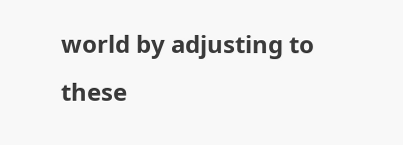world by adjusting to these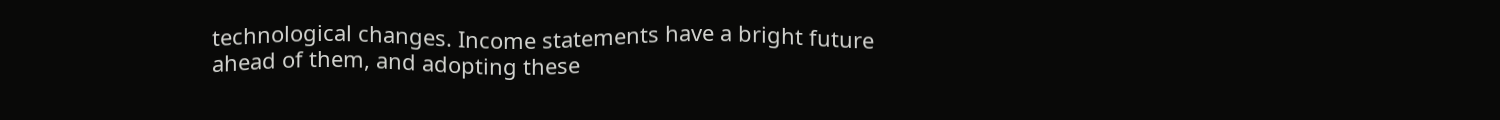technological changes. Income statements have a bright future ahead of them, and adopting these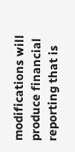modifications will produce financial reporting that is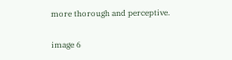more thorough and perceptive.

image 6